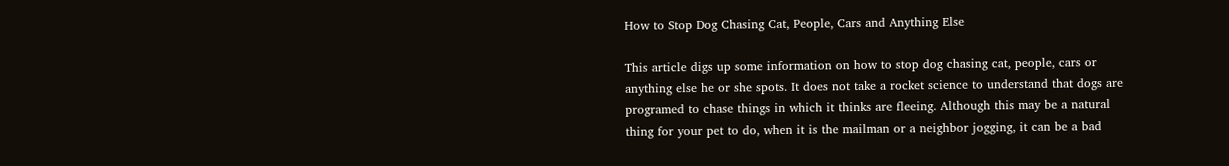How to Stop Dog Chasing Cat, People, Cars and Anything Else

This article digs up some information on how to stop dog chasing cat, people, cars or anything else he or she spots. It does not take a rocket science to understand that dogs are programed to chase things in which it thinks are fleeing. Although this may be a natural thing for your pet to do, when it is the mailman or a neighbor jogging, it can be a bad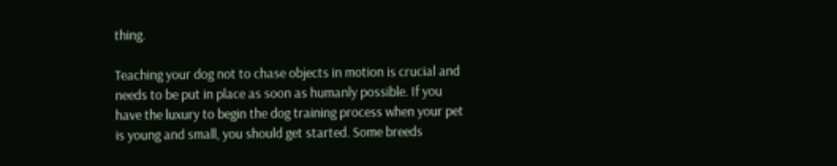thing.

Teaching your dog not to chase objects in motion is crucial and needs to be put in place as soon as humanly possible. If you have the luxury to begin the dog training process when your pet is young and small, you should get started. Some breeds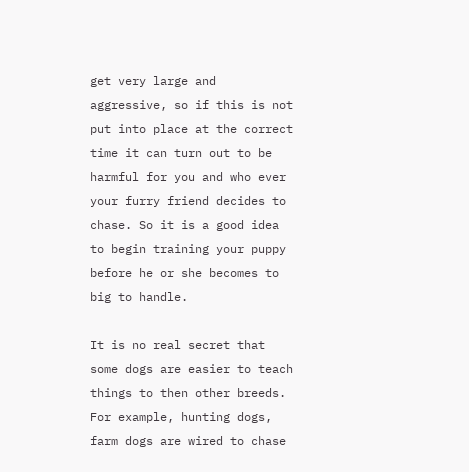get very large and aggressive, so if this is not put into place at the correct time it can turn out to be harmful for you and who ever your furry friend decides to chase. So it is a good idea to begin training your puppy before he or she becomes to big to handle.

It is no real secret that some dogs are easier to teach things to then other breeds. For example, hunting dogs, farm dogs are wired to chase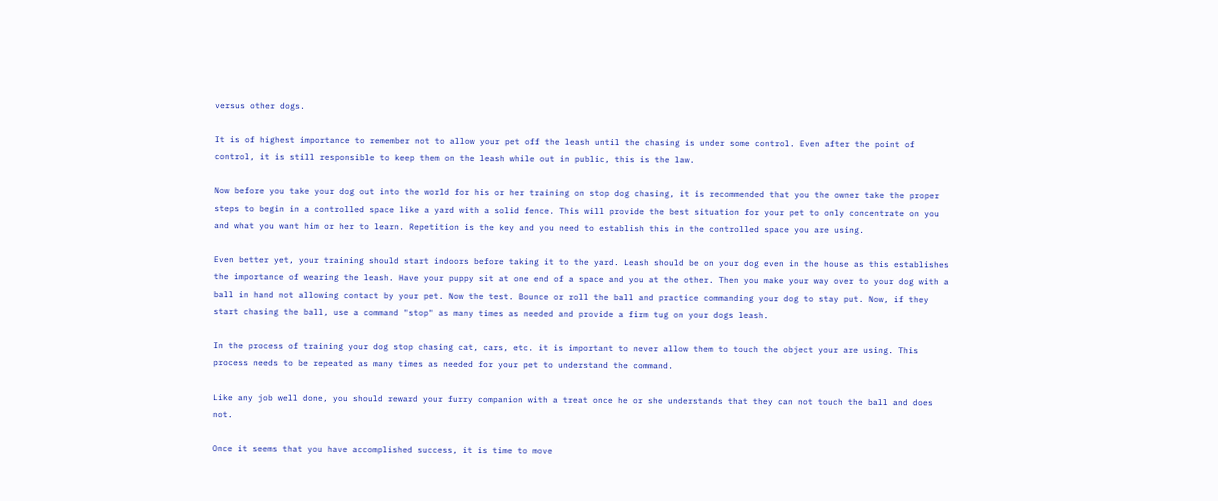versus other dogs.

It is of highest importance to remember not to allow your pet off the leash until the chasing is under some control. Even after the point of control, it is still responsible to keep them on the leash while out in public, this is the law.

Now before you take your dog out into the world for his or her training on stop dog chasing, it is recommended that you the owner take the proper steps to begin in a controlled space like a yard with a solid fence. This will provide the best situation for your pet to only concentrate on you and what you want him or her to learn. Repetition is the key and you need to establish this in the controlled space you are using.

Even better yet, your training should start indoors before taking it to the yard. Leash should be on your dog even in the house as this establishes the importance of wearing the leash. Have your puppy sit at one end of a space and you at the other. Then you make your way over to your dog with a ball in hand not allowing contact by your pet. Now the test. Bounce or roll the ball and practice commanding your dog to stay put. Now, if they start chasing the ball, use a command "stop" as many times as needed and provide a firm tug on your dogs leash.

In the process of training your dog stop chasing cat, cars, etc. it is important to never allow them to touch the object your are using. This process needs to be repeated as many times as needed for your pet to understand the command.

Like any job well done, you should reward your furry companion with a treat once he or she understands that they can not touch the ball and does not.

Once it seems that you have accomplished success, it is time to move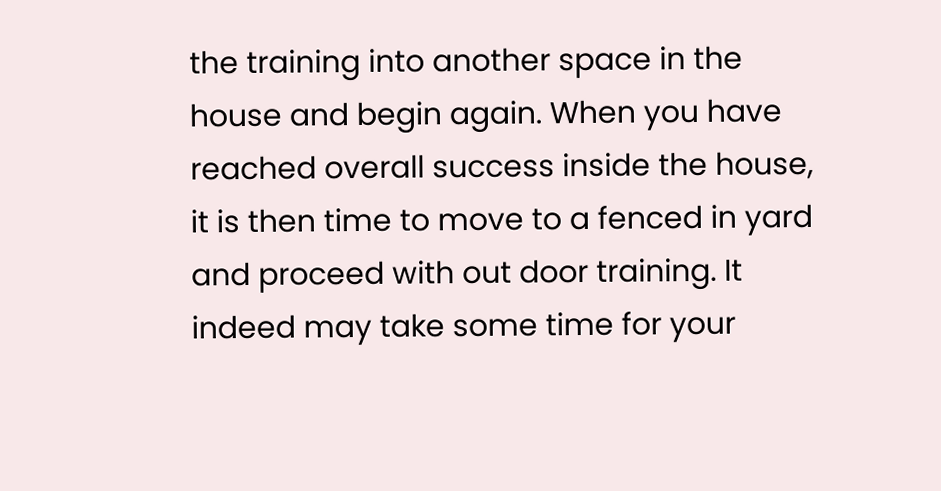the training into another space in the house and begin again. When you have reached overall success inside the house, it is then time to move to a fenced in yard and proceed with out door training. It indeed may take some time for your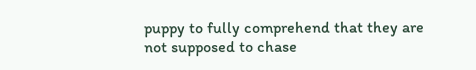puppy to fully comprehend that they are not supposed to chase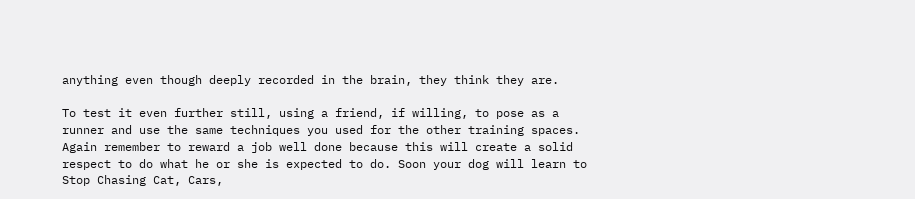anything even though deeply recorded in the brain, they think they are.

To test it even further still, using a friend, if willing, to pose as a runner and use the same techniques you used for the other training spaces. Again remember to reward a job well done because this will create a solid respect to do what he or she is expected to do. Soon your dog will learn to Stop Chasing Cat, Cars,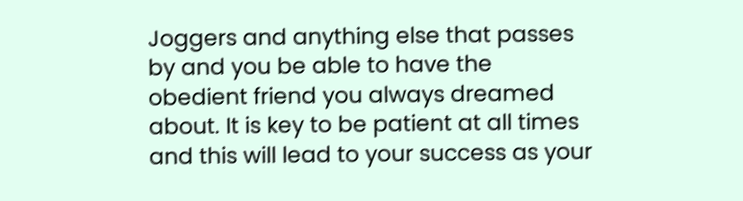Joggers and anything else that passes by and you be able to have the obedient friend you always dreamed about. It is key to be patient at all times and this will lead to your success as your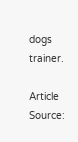dogs trainer.

Article Source: